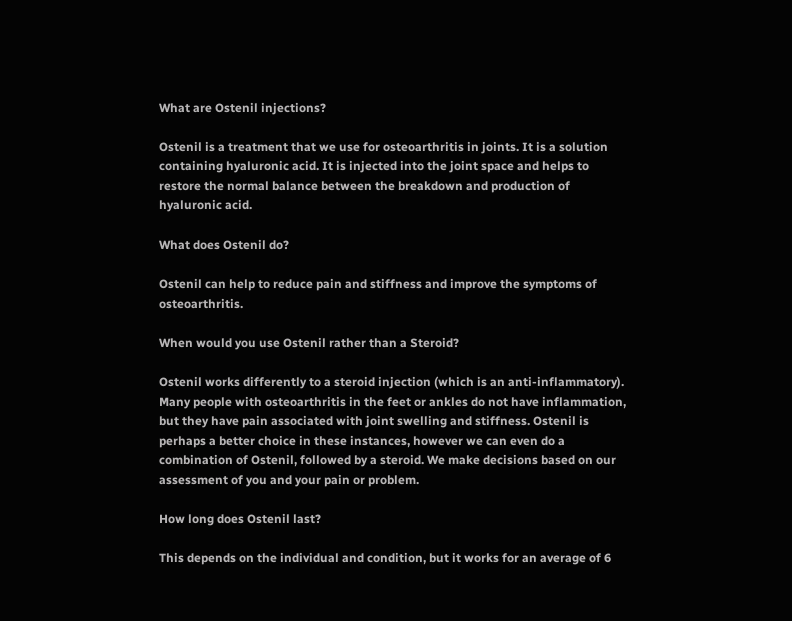What are Ostenil injections?

Ostenil is a treatment that we use for osteoarthritis in joints. It is a solution containing hyaluronic acid. It is injected into the joint space and helps to restore the normal balance between the breakdown and production of hyaluronic acid.

What does Ostenil do?

Ostenil can help to reduce pain and stiffness and improve the symptoms of osteoarthritis.

When would you use Ostenil rather than a Steroid?

Ostenil works differently to a steroid injection (which is an anti-inflammatory). Many people with osteoarthritis in the feet or ankles do not have inflammation, but they have pain associated with joint swelling and stiffness. Ostenil is perhaps a better choice in these instances, however we can even do a combination of Ostenil, followed by a steroid. We make decisions based on our assessment of you and your pain or problem.

How long does Ostenil last?

This depends on the individual and condition, but it works for an average of 6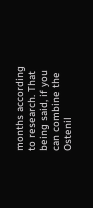months according to research. That being said, if you can combine the Ostenil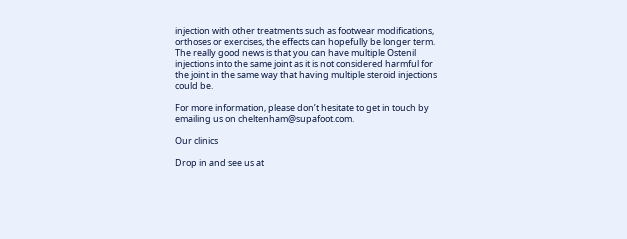injection with other treatments such as footwear modifications, orthoses or exercises, the effects can hopefully be longer term. The really good news is that you can have multiple Ostenil injections into the same joint as it is not considered harmful for the joint in the same way that having multiple steroid injections could be.

For more information, please don’t hesitate to get in touch by emailing us on cheltenham@supafoot.com.

Our clinics

Drop in and see us at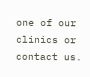one of our clinics or contact us.